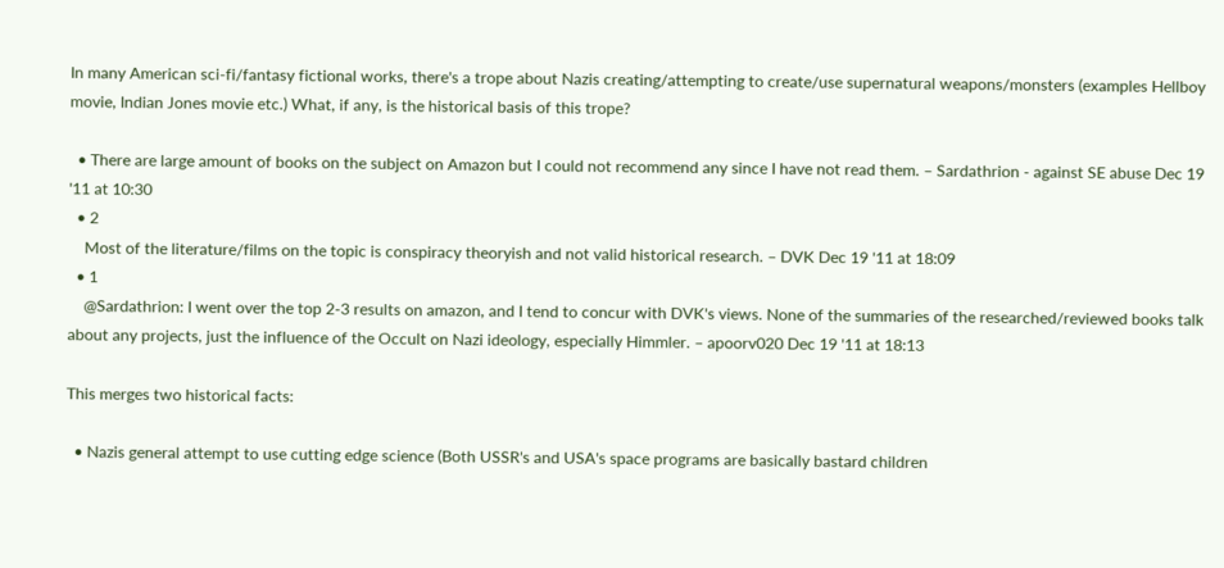In many American sci-fi/fantasy fictional works, there's a trope about Nazis creating/attempting to create/use supernatural weapons/monsters (examples Hellboy movie, Indian Jones movie etc.) What, if any, is the historical basis of this trope?

  • There are large amount of books on the subject on Amazon but I could not recommend any since I have not read them. – Sardathrion - against SE abuse Dec 19 '11 at 10:30
  • 2
    Most of the literature/films on the topic is conspiracy theoryish and not valid historical research. – DVK Dec 19 '11 at 18:09
  • 1
    @Sardathrion: I went over the top 2-3 results on amazon, and I tend to concur with DVK's views. None of the summaries of the researched/reviewed books talk about any projects, just the influence of the Occult on Nazi ideology, especially Himmler. – apoorv020 Dec 19 '11 at 18:13

This merges two historical facts:

  • Nazis general attempt to use cutting edge science (Both USSR's and USA's space programs are basically bastard children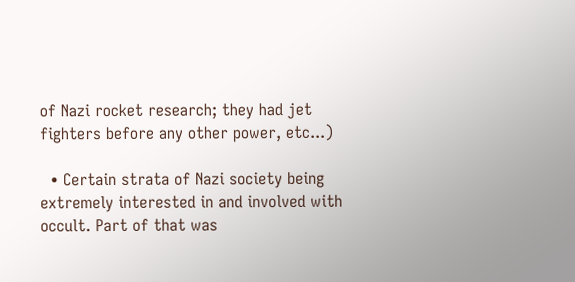of Nazi rocket research; they had jet fighters before any other power, etc...)

  • Certain strata of Nazi society being extremely interested in and involved with occult. Part of that was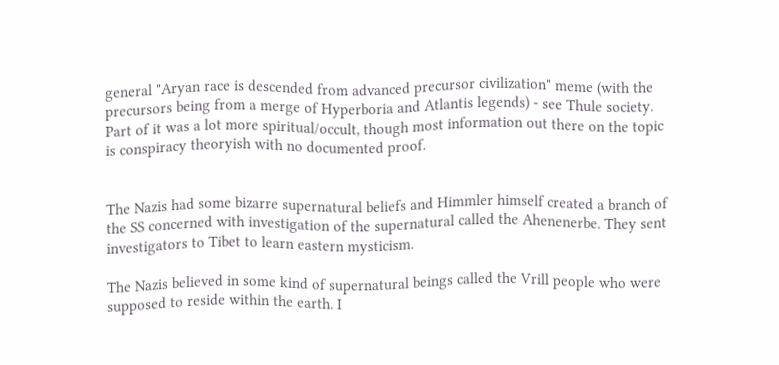general "Aryan race is descended from advanced precursor civilization" meme (with the precursors being from a merge of Hyperboria and Atlantis legends) - see Thule society. Part of it was a lot more spiritual/occult, though most information out there on the topic is conspiracy theoryish with no documented proof.


The Nazis had some bizarre supernatural beliefs and Himmler himself created a branch of the SS concerned with investigation of the supernatural called the Ahenenerbe. They sent investigators to Tibet to learn eastern mysticism.

The Nazis believed in some kind of supernatural beings called the Vrill people who were supposed to reside within the earth. I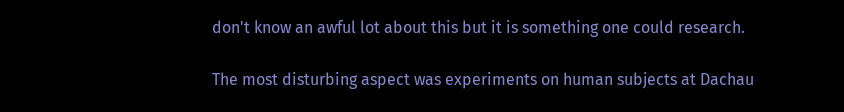don't know an awful lot about this but it is something one could research.

The most disturbing aspect was experiments on human subjects at Dachau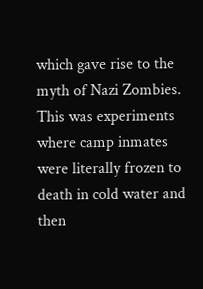which gave rise to the myth of Nazi Zombies. This was experiments where camp inmates were literally frozen to death in cold water and then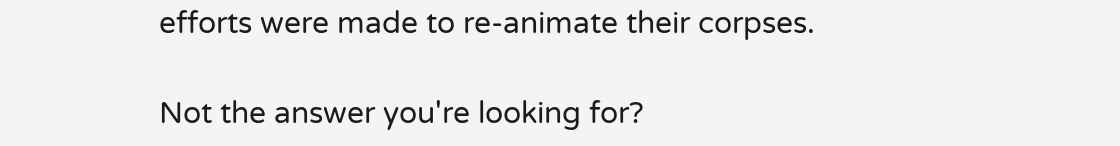efforts were made to re-animate their corpses.

Not the answer you're looking for?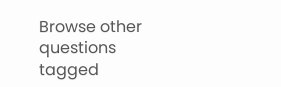Browse other questions tagged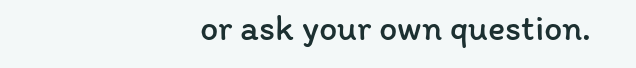or ask your own question.